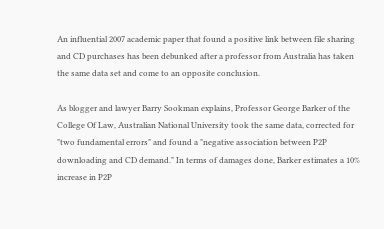An influential 2007 academic paper that found a positive link between file sharing and CD purchases has been debunked after a professor from Australia has taken the same data set and come to an opposite conclusion.

As blogger and lawyer Barry Sookman explains, Professor George Barker of the College Of Law, Australian National University took the same data, corrected for "two fundamental errors" and found a "negative association between P2P downloading and CD demand." In terms of damages done, Barker estimates a 10% increase in P2P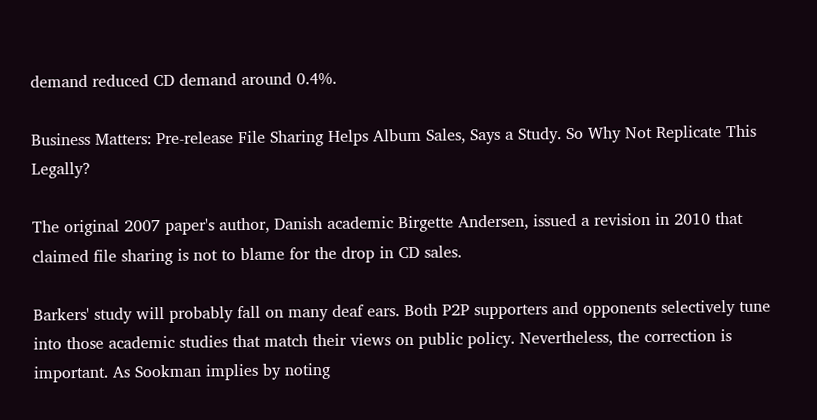demand reduced CD demand around 0.4%.

Business Matters: Pre-release File Sharing Helps Album Sales, Says a Study. So Why Not Replicate This Legally?

The original 2007 paper's author, Danish academic Birgette Andersen, issued a revision in 2010 that claimed file sharing is not to blame for the drop in CD sales.

Barkers' study will probably fall on many deaf ears. Both P2P supporters and opponents selectively tune into those academic studies that match their views on public policy. Nevertheless, the correction is important. As Sookman implies by noting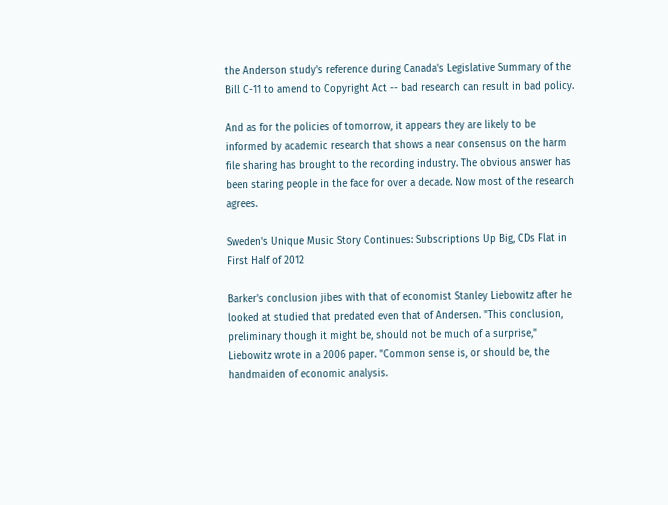the Anderson study's reference during Canada's Legislative Summary of the Bill C-11 to amend to Copyright Act -- bad research can result in bad policy.

And as for the policies of tomorrow, it appears they are likely to be informed by academic research that shows a near consensus on the harm file sharing has brought to the recording industry. The obvious answer has been staring people in the face for over a decade. Now most of the research agrees.

Sweden's Unique Music Story Continues: Subscriptions Up Big, CDs Flat in First Half of 2012

Barker's conclusion jibes with that of economist Stanley Liebowitz after he looked at studied that predated even that of Andersen. "This conclusion, preliminary though it might be, should not be much of a surprise," Liebowitz wrote in a 2006 paper. "Common sense is, or should be, the handmaiden of economic analysis.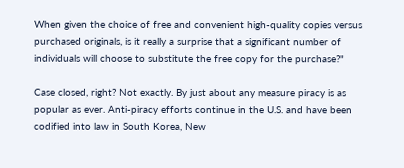When given the choice of free and convenient high-quality copies versus purchased originals, is it really a surprise that a significant number of individuals will choose to substitute the free copy for the purchase?"

Case closed, right? Not exactly. By just about any measure piracy is as popular as ever. Anti-piracy efforts continue in the U.S. and have been codified into law in South Korea, New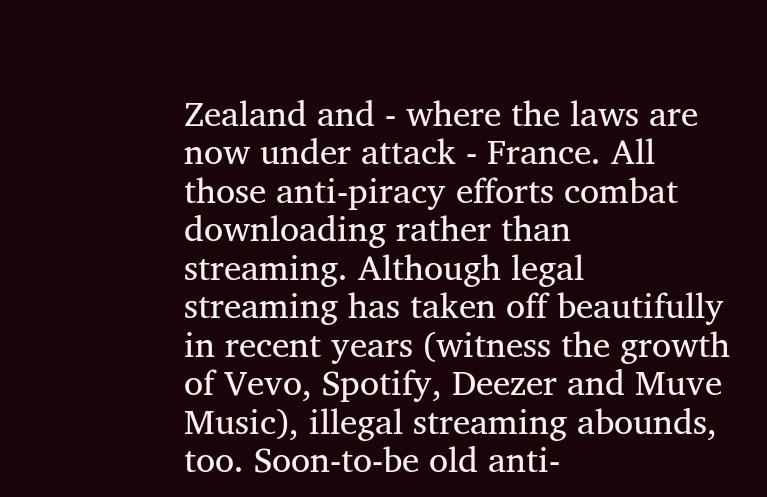Zealand and - where the laws are now under attack - France. All those anti-piracy efforts combat downloading rather than streaming. Although legal streaming has taken off beautifully in recent years (witness the growth of Vevo, Spotify, Deezer and Muve Music), illegal streaming abounds, too. Soon-to-be old anti-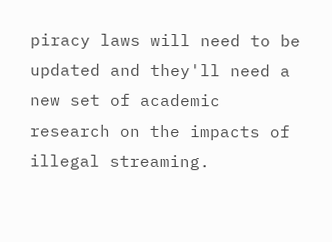piracy laws will need to be updated and they'll need a new set of academic research on the impacts of illegal streaming.